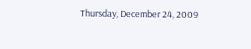Thursday, December 24, 2009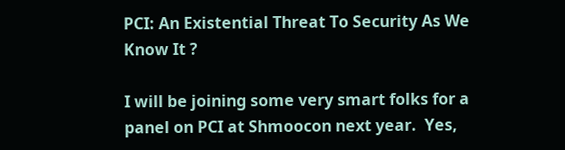PCI: An Existential Threat To Security As We Know It ?

I will be joining some very smart folks for a panel on PCI at Shmoocon next year.  Yes,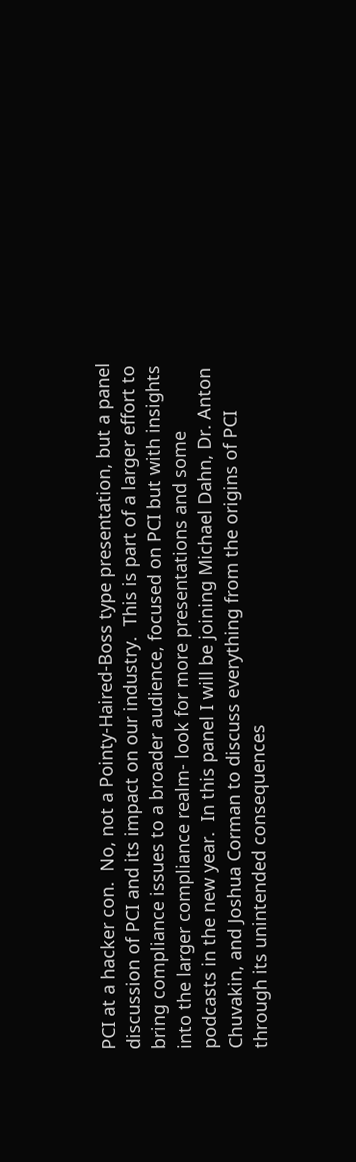PCI at a hacker con.  No, not a Pointy-Haired-Boss type presentation, but a panel discussion of PCI and its impact on our industry.  This is part of a larger effort to bring compliance issues to a broader audience, focused on PCI but with insights into the larger compliance realm- look for more presentations and some podcasts in the new year.  In this panel I will be joining Michael Dahn, Dr. Anton Chuvakin, and Joshua Corman to discuss everything from the origins of PCI through its unintended consequences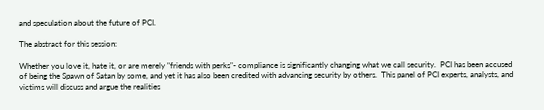and speculation about the future of PCI.

The abstract for this session:

Whether you love it, hate it, or are merely "friends with perks"- compliance is significantly changing what we call security.  PCI has been accused of being the Spawn of Satan by some, and yet it has also been credited with advancing security by others.  This panel of PCI experts, analysts, and victims will discuss and argue the realities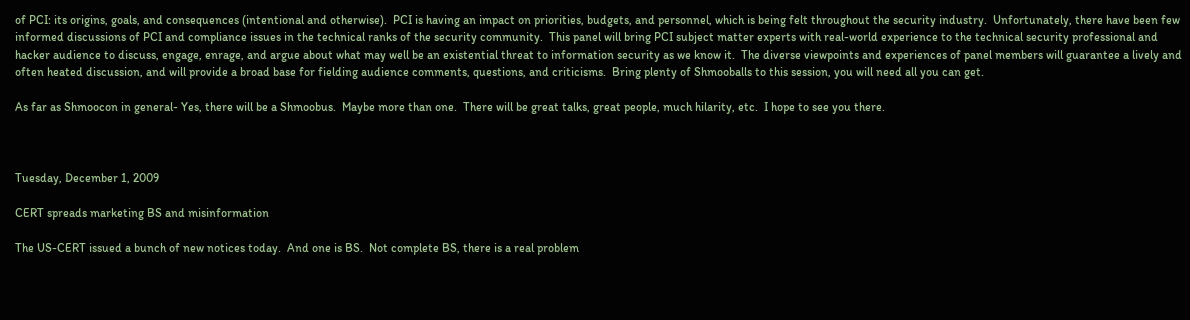of PCI: its origins, goals, and consequences (intentional and otherwise).  PCI is having an impact on priorities, budgets, and personnel, which is being felt throughout the security industry.  Unfortunately, there have been few informed discussions of PCI and compliance issues in the technical ranks of the security community.  This panel will bring PCI subject matter experts with real-world experience to the technical security professional and hacker audience to discuss, engage, enrage, and argue about what may well be an existential threat to information security as we know it.  The diverse viewpoints and experiences of panel members will guarantee a lively and often heated discussion, and will provide a broad base for fielding audience comments, questions, and criticisms.  Bring plenty of Shmooballs to this session, you will need all you can get.

As far as Shmoocon in general- Yes, there will be a Shmoobus.  Maybe more than one.  There will be great talks, great people, much hilarity, etc.  I hope to see you there.



Tuesday, December 1, 2009

CERT spreads marketing BS and misinformation

The US-CERT issued a bunch of new notices today.  And one is BS.  Not complete BS, there is a real problem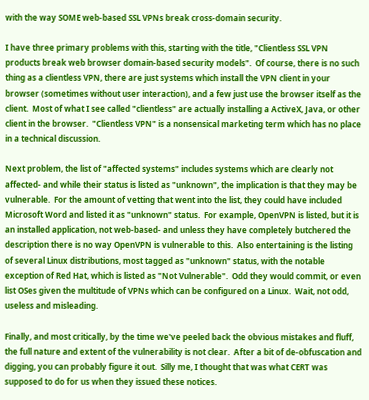with the way SOME web-based SSL VPNs break cross-domain security.

I have three primary problems with this, starting with the title, "Clientless SSL VPN products break web browser domain-based security models".  Of course, there is no such thing as a clientless VPN, there are just systems which install the VPN client in your browser (sometimes without user interaction), and a few just use the browser itself as the client.  Most of what I see called "clientless" are actually installing a ActiveX, Java, or other client in the browser.  "Clientless VPN" is a nonsensical marketing term which has no place in a technical discussion.

Next problem, the list of "affected systems" includes systems which are clearly not affected- and while their status is listed as "unknown", the implication is that they may be vulnerable.  For the amount of vetting that went into the list, they could have included Microsoft Word and listed it as "unknown" status.  For example, OpenVPN is listed, but it is an installed application, not web-based- and unless they have completely butchered the description there is no way OpenVPN is vulnerable to this.  Also entertaining is the listing of several Linux distributions, most tagged as "unknown" status, with the notable exception of Red Hat, which is listed as "Not Vulnerable".  Odd they would commit, or even list OSes given the multitude of VPNs which can be configured on a Linux.  Wait, not odd, useless and misleading.

Finally, and most critically, by the time we've peeled back the obvious mistakes and fluff, the full nature and extent of the vulnerability is not clear.  After a bit of de-obfuscation and digging, you can probably figure it out.  Silly me, I thought that was what CERT was supposed to do for us when they issued these notices.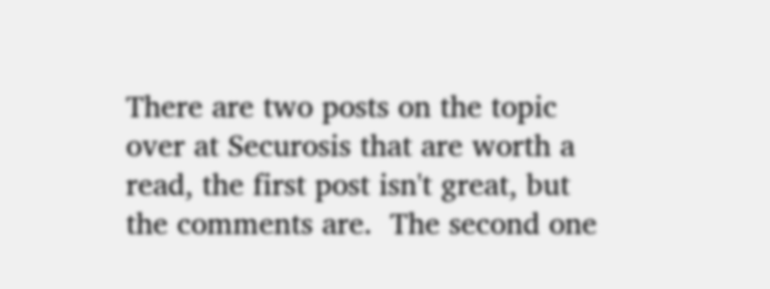There are two posts on the topic over at Securosis that are worth a read, the first post isn't great, but the comments are.  The second one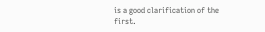is a good clarification of the first.